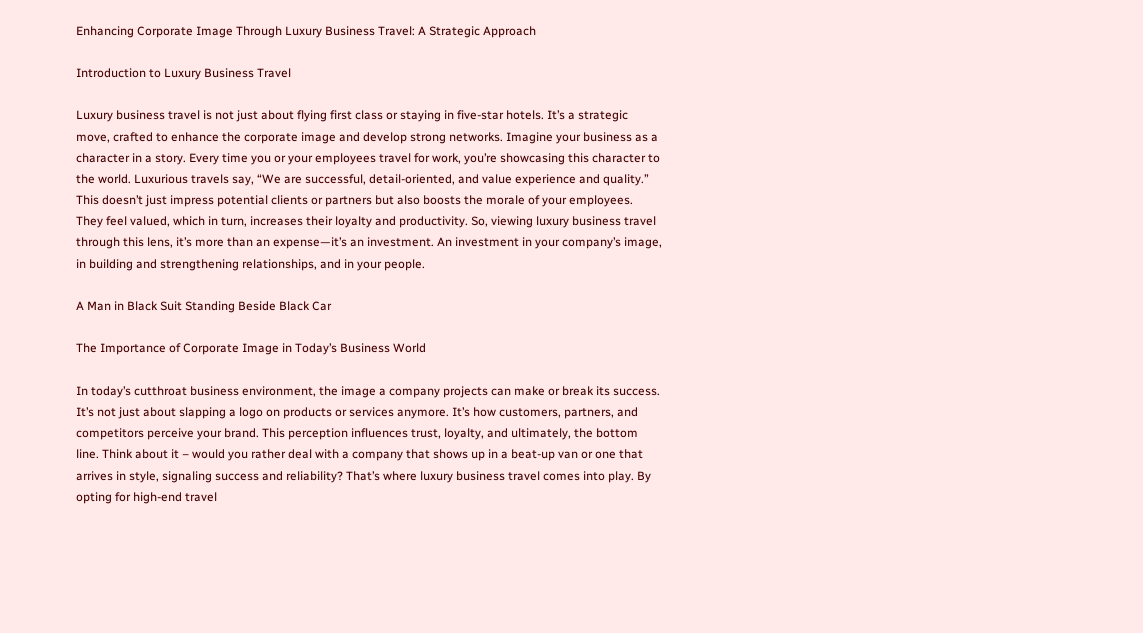Enhancing Corporate Image Through Luxury Business Travel: A Strategic Approach

Introduction to Luxury Business Travel

Luxury business travel is not just about flying first class or staying in five-star hotels. It’s a strategic move, crafted to enhance the corporate image and develop strong networks. Imagine your business as a character in a story. Every time you or your employees travel for work, you’re showcasing this character to the world. Luxurious travels say, “We are successful, detail-oriented, and value experience and quality.” This doesn’t just impress potential clients or partners but also boosts the morale of your employees. They feel valued, which in turn, increases their loyalty and productivity. So, viewing luxury business travel through this lens, it’s more than an expense—it’s an investment. An investment in your company’s image, in building and strengthening relationships, and in your people.

A Man in Black Suit Standing Beside Black Car

The Importance of Corporate Image in Today’s Business World

In today’s cutthroat business environment, the image a company projects can make or break its success. It’s not just about slapping a logo on products or services anymore. It’s how customers, partners, and competitors perceive your brand. This perception influences trust, loyalty, and ultimately, the bottom line. Think about it – would you rather deal with a company that shows up in a beat-up van or one that arrives in style, signaling success and reliability? That’s where luxury business travel comes into play. By opting for high-end travel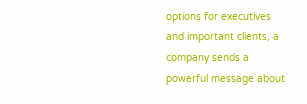options for executives and important clients, a company sends a powerful message about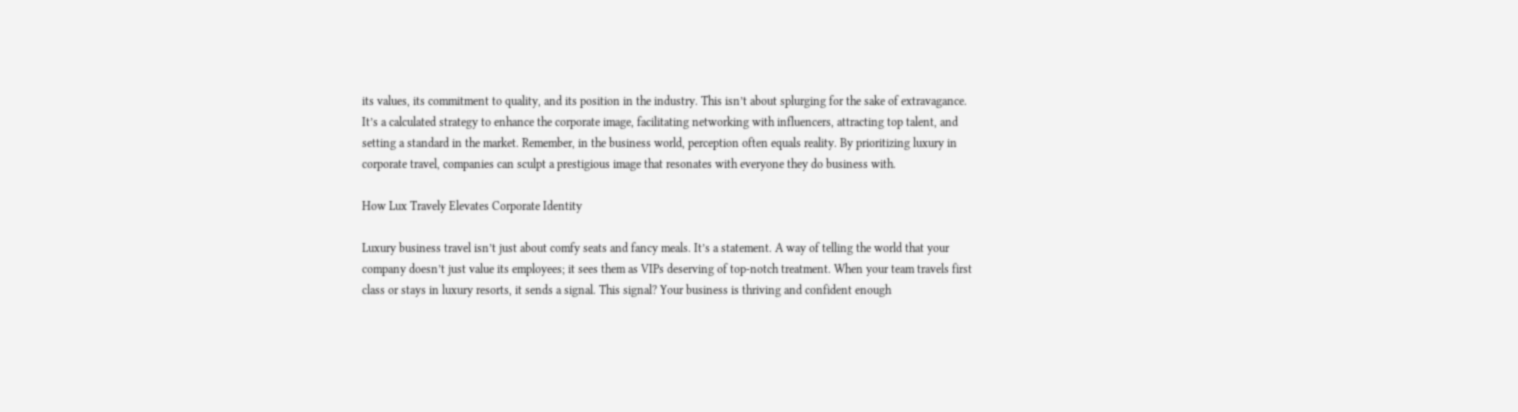its values, its commitment to quality, and its position in the industry. This isn’t about splurging for the sake of extravagance. It’s a calculated strategy to enhance the corporate image, facilitating networking with influencers, attracting top talent, and setting a standard in the market. Remember, in the business world, perception often equals reality. By prioritizing luxury in corporate travel, companies can sculpt a prestigious image that resonates with everyone they do business with.

How Lux Travely Elevates Corporate Identity

Luxury business travel isn’t just about comfy seats and fancy meals. It’s a statement. A way of telling the world that your company doesn’t just value its employees; it sees them as VIPs deserving of top-notch treatment. When your team travels first class or stays in luxury resorts, it sends a signal. This signal? Your business is thriving and confident enough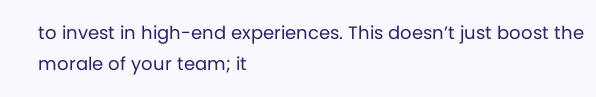to invest in high-end experiences. This doesn’t just boost the morale of your team; it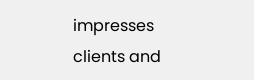impresses clients and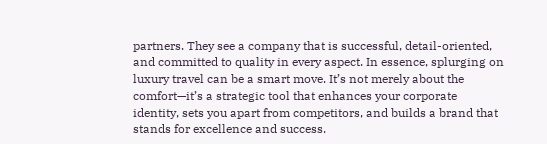partners. They see a company that is successful, detail-oriented, and committed to quality in every aspect. In essence, splurging on luxury travel can be a smart move. It’s not merely about the comfort—it’s a strategic tool that enhances your corporate identity, sets you apart from competitors, and builds a brand that stands for excellence and success.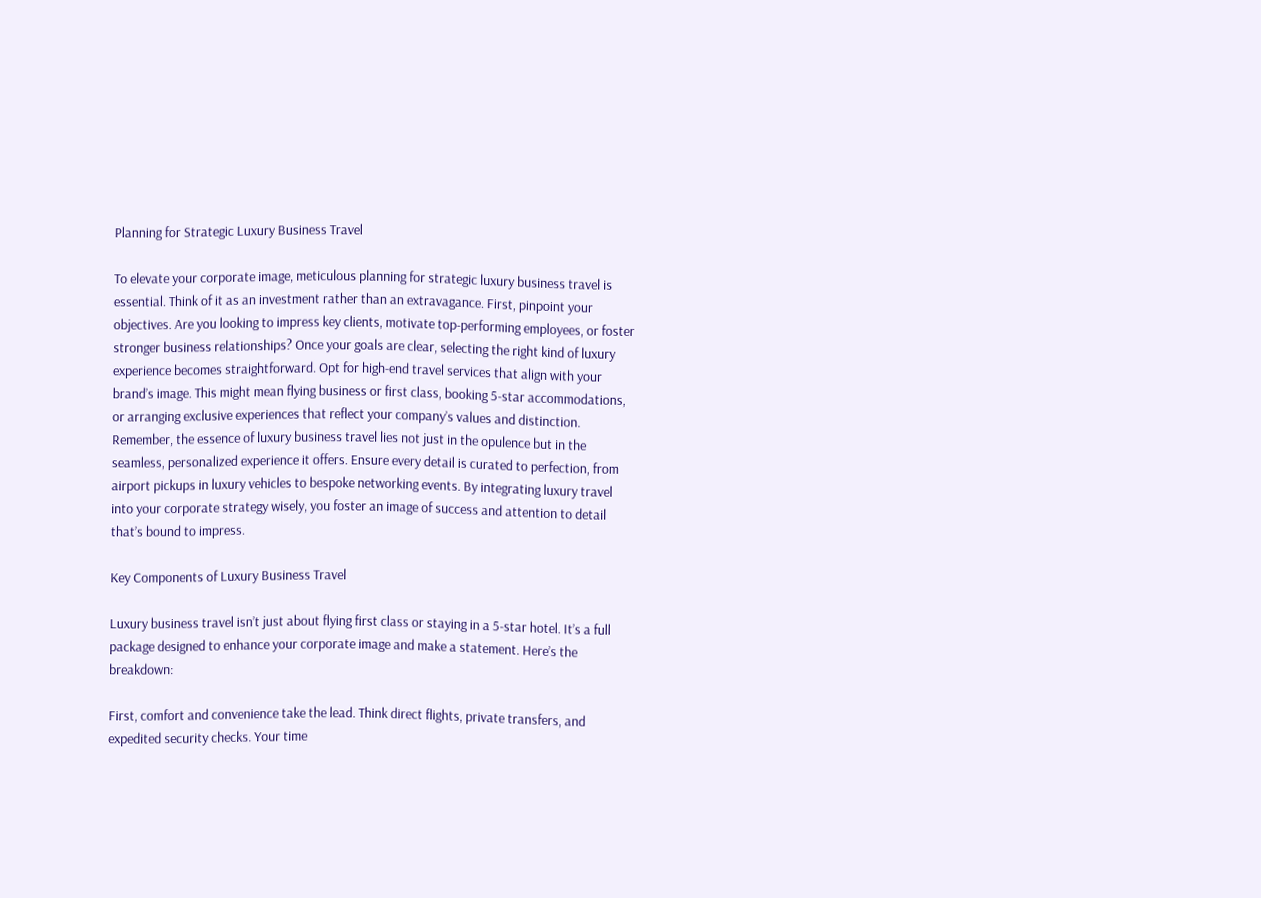Planning for Strategic Luxury Business Travel

To elevate your corporate image, meticulous planning for strategic luxury business travel is essential. Think of it as an investment rather than an extravagance. First, pinpoint your objectives. Are you looking to impress key clients, motivate top-performing employees, or foster stronger business relationships? Once your goals are clear, selecting the right kind of luxury experience becomes straightforward. Opt for high-end travel services that align with your brand’s image. This might mean flying business or first class, booking 5-star accommodations, or arranging exclusive experiences that reflect your company’s values and distinction. Remember, the essence of luxury business travel lies not just in the opulence but in the seamless, personalized experience it offers. Ensure every detail is curated to perfection, from airport pickups in luxury vehicles to bespoke networking events. By integrating luxury travel into your corporate strategy wisely, you foster an image of success and attention to detail that’s bound to impress.

Key Components of Luxury Business Travel

Luxury business travel isn’t just about flying first class or staying in a 5-star hotel. It’s a full package designed to enhance your corporate image and make a statement. Here’s the breakdown:

First, comfort and convenience take the lead. Think direct flights, private transfers, and expedited security checks. Your time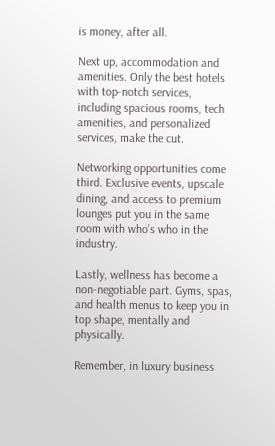is money, after all.

Next up, accommodation and amenities. Only the best hotels with top-notch services, including spacious rooms, tech amenities, and personalized services, make the cut.

Networking opportunities come third. Exclusive events, upscale dining, and access to premium lounges put you in the same room with who’s who in the industry.

Lastly, wellness has become a non-negotiable part. Gyms, spas, and health menus to keep you in top shape, mentally and physically.

Remember, in luxury business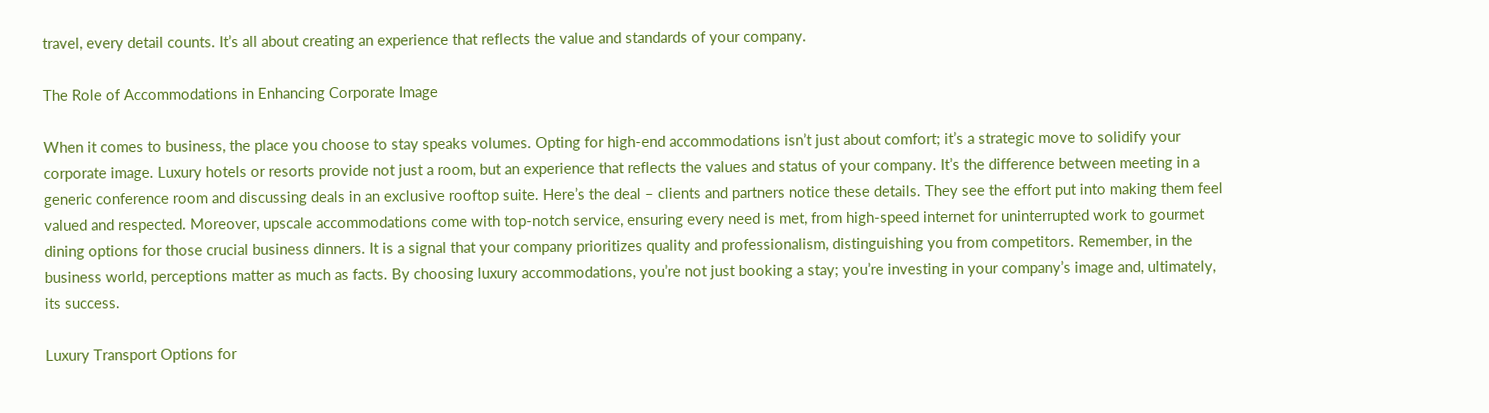travel, every detail counts. It’s all about creating an experience that reflects the value and standards of your company.

The Role of Accommodations in Enhancing Corporate Image

When it comes to business, the place you choose to stay speaks volumes. Opting for high-end accommodations isn’t just about comfort; it’s a strategic move to solidify your corporate image. Luxury hotels or resorts provide not just a room, but an experience that reflects the values and status of your company. It’s the difference between meeting in a generic conference room and discussing deals in an exclusive rooftop suite. Here’s the deal – clients and partners notice these details. They see the effort put into making them feel valued and respected. Moreover, upscale accommodations come with top-notch service, ensuring every need is met, from high-speed internet for uninterrupted work to gourmet dining options for those crucial business dinners. It is a signal that your company prioritizes quality and professionalism, distinguishing you from competitors. Remember, in the business world, perceptions matter as much as facts. By choosing luxury accommodations, you’re not just booking a stay; you’re investing in your company’s image and, ultimately, its success.

Luxury Transport Options for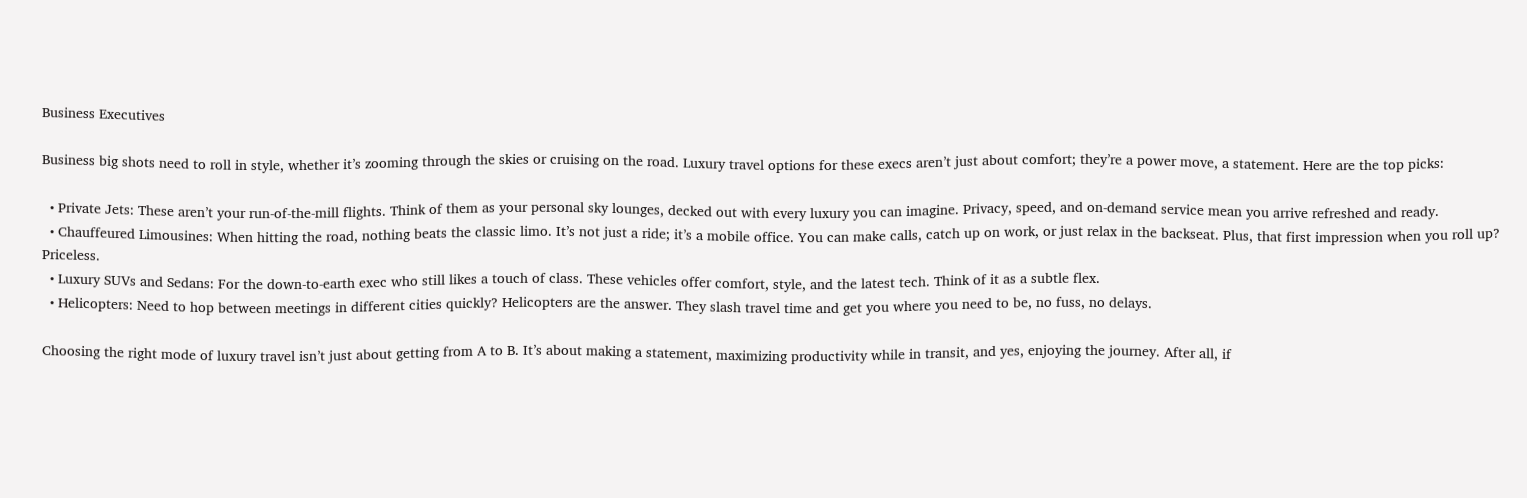Business Executives

Business big shots need to roll in style, whether it’s zooming through the skies or cruising on the road. Luxury travel options for these execs aren’t just about comfort; they’re a power move, a statement. Here are the top picks:

  • Private Jets: These aren’t your run-of-the-mill flights. Think of them as your personal sky lounges, decked out with every luxury you can imagine. Privacy, speed, and on-demand service mean you arrive refreshed and ready.
  • Chauffeured Limousines: When hitting the road, nothing beats the classic limo. It’s not just a ride; it’s a mobile office. You can make calls, catch up on work, or just relax in the backseat. Plus, that first impression when you roll up? Priceless.
  • Luxury SUVs and Sedans: For the down-to-earth exec who still likes a touch of class. These vehicles offer comfort, style, and the latest tech. Think of it as a subtle flex.
  • Helicopters: Need to hop between meetings in different cities quickly? Helicopters are the answer. They slash travel time and get you where you need to be, no fuss, no delays.

Choosing the right mode of luxury travel isn’t just about getting from A to B. It’s about making a statement, maximizing productivity while in transit, and yes, enjoying the journey. After all, if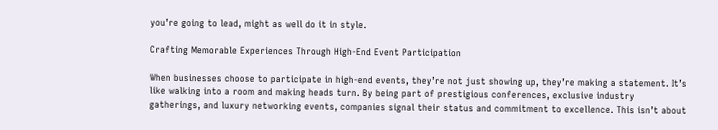you’re going to lead, might as well do it in style.

Crafting Memorable Experiences Through High-End Event Participation

When businesses choose to participate in high-end events, they’re not just showing up, they’re making a statement. It’s like walking into a room and making heads turn. By being part of prestigious conferences, exclusive industry gatherings, and luxury networking events, companies signal their status and commitment to excellence. This isn’t about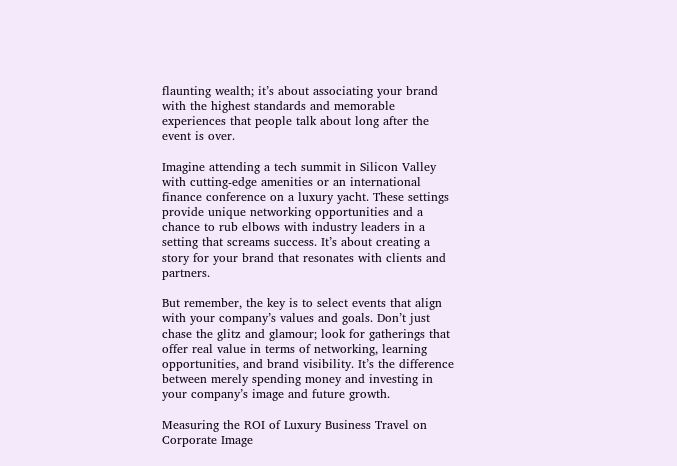flaunting wealth; it’s about associating your brand with the highest standards and memorable experiences that people talk about long after the event is over.

Imagine attending a tech summit in Silicon Valley with cutting-edge amenities or an international finance conference on a luxury yacht. These settings provide unique networking opportunities and a chance to rub elbows with industry leaders in a setting that screams success. It’s about creating a story for your brand that resonates with clients and partners.

But remember, the key is to select events that align with your company’s values and goals. Don’t just chase the glitz and glamour; look for gatherings that offer real value in terms of networking, learning opportunities, and brand visibility. It’s the difference between merely spending money and investing in your company’s image and future growth.

Measuring the ROI of Luxury Business Travel on Corporate Image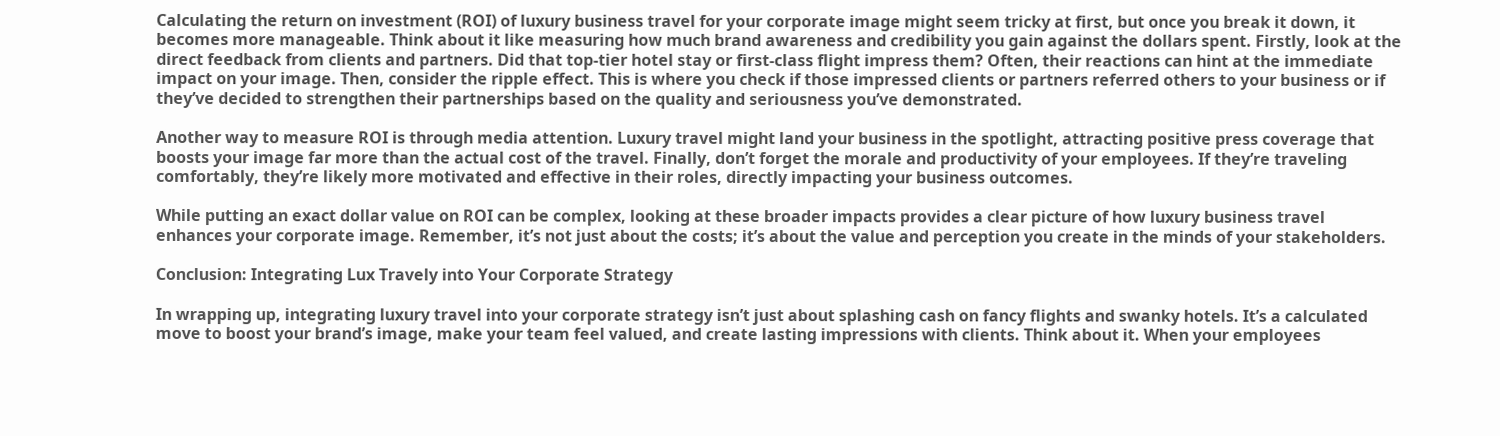Calculating the return on investment (ROI) of luxury business travel for your corporate image might seem tricky at first, but once you break it down, it becomes more manageable. Think about it like measuring how much brand awareness and credibility you gain against the dollars spent. Firstly, look at the direct feedback from clients and partners. Did that top-tier hotel stay or first-class flight impress them? Often, their reactions can hint at the immediate impact on your image. Then, consider the ripple effect. This is where you check if those impressed clients or partners referred others to your business or if they’ve decided to strengthen their partnerships based on the quality and seriousness you’ve demonstrated.

Another way to measure ROI is through media attention. Luxury travel might land your business in the spotlight, attracting positive press coverage that boosts your image far more than the actual cost of the travel. Finally, don’t forget the morale and productivity of your employees. If they’re traveling comfortably, they’re likely more motivated and effective in their roles, directly impacting your business outcomes.

While putting an exact dollar value on ROI can be complex, looking at these broader impacts provides a clear picture of how luxury business travel enhances your corporate image. Remember, it’s not just about the costs; it’s about the value and perception you create in the minds of your stakeholders.

Conclusion: Integrating Lux Travely into Your Corporate Strategy

In wrapping up, integrating luxury travel into your corporate strategy isn’t just about splashing cash on fancy flights and swanky hotels. It’s a calculated move to boost your brand’s image, make your team feel valued, and create lasting impressions with clients. Think about it. When your employees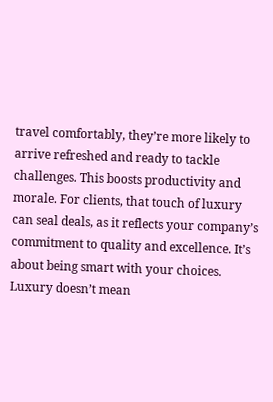travel comfortably, they’re more likely to arrive refreshed and ready to tackle challenges. This boosts productivity and morale. For clients, that touch of luxury can seal deals, as it reflects your company’s commitment to quality and excellence. It’s about being smart with your choices. Luxury doesn’t mean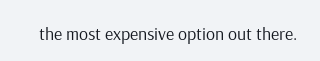the most expensive option out there.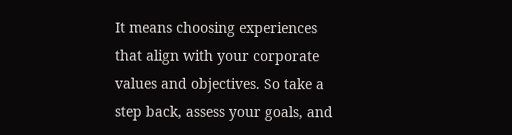It means choosing experiences that align with your corporate values and objectives. So take a step back, assess your goals, and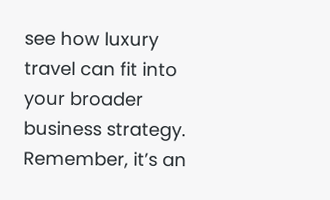see how luxury travel can fit into your broader business strategy. Remember, it’s an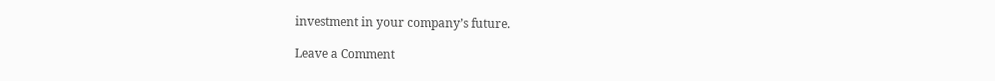investment in your company’s future.

Leave a Comment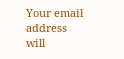Your email address will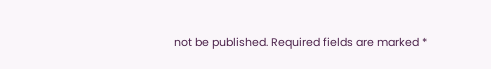not be published. Required fields are marked *